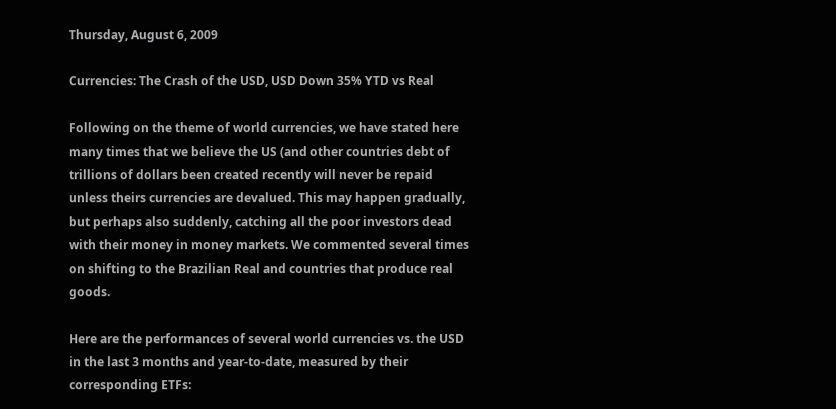Thursday, August 6, 2009

Currencies: The Crash of the USD, USD Down 35% YTD vs Real

Following on the theme of world currencies, we have stated here many times that we believe the US (and other countries debt of trillions of dollars been created recently will never be repaid unless theirs currencies are devalued. This may happen gradually, but perhaps also suddenly, catching all the poor investors dead with their money in money markets. We commented several times on shifting to the Brazilian Real and countries that produce real goods.

Here are the performances of several world currencies vs. the USD in the last 3 months and year-to-date, measured by their corresponding ETFs: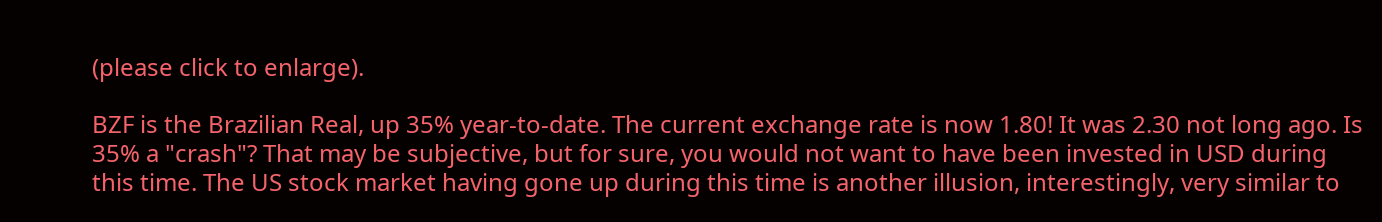(please click to enlarge).

BZF is the Brazilian Real, up 35% year-to-date. The current exchange rate is now 1.80! It was 2.30 not long ago. Is 35% a "crash"? That may be subjective, but for sure, you would not want to have been invested in USD during this time. The US stock market having gone up during this time is another illusion, interestingly, very similar to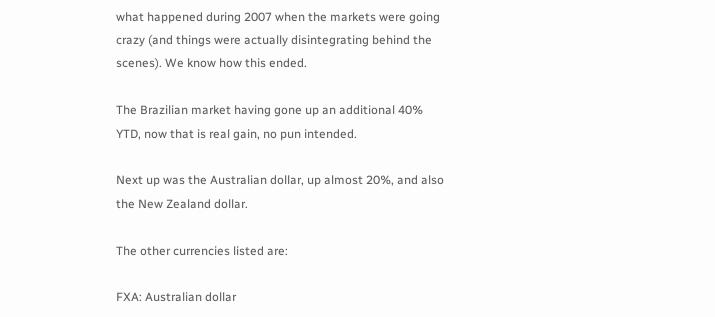what happened during 2007 when the markets were going crazy (and things were actually disintegrating behind the scenes). We know how this ended.

The Brazilian market having gone up an additional 40% YTD, now that is real gain, no pun intended.

Next up was the Australian dollar, up almost 20%, and also the New Zealand dollar.

The other currencies listed are:

FXA: Australian dollar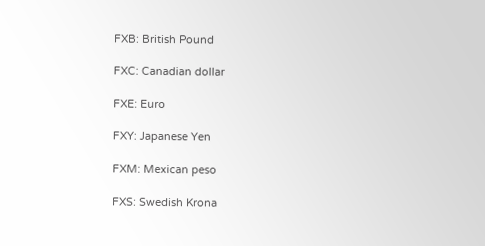FXB: British Pound

FXC: Canadian dollar

FXE: Euro

FXY: Japanese Yen

FXM: Mexican peso

FXS: Swedish Krona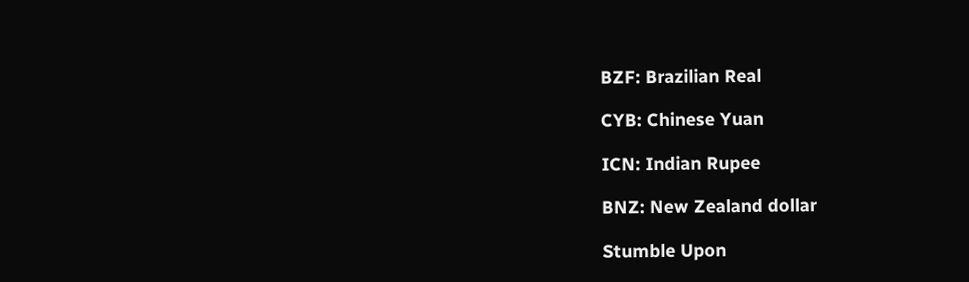BZF: Brazilian Real

CYB: Chinese Yuan

ICN: Indian Rupee

BNZ: New Zealand dollar

Stumble Upon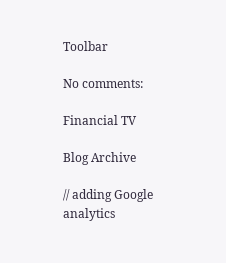Toolbar

No comments:

Financial TV

Blog Archive

// adding Google analytics